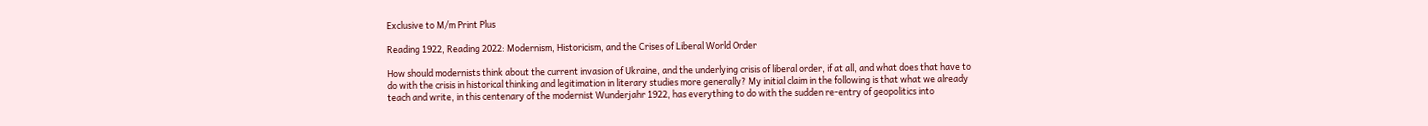Exclusive to M/m Print Plus

Reading 1922, Reading 2022: Modernism, Historicism, and the Crises of Liberal World Order

How should modernists think about the current invasion of Ukraine, and the underlying crisis of liberal order, if at all, and what does that have to do with the crisis in historical thinking and legitimation in literary studies more generally? My initial claim in the following is that what we already teach and write, in this centenary of the modernist Wunderjahr 1922, has everything to do with the sudden re-entry of geopolitics into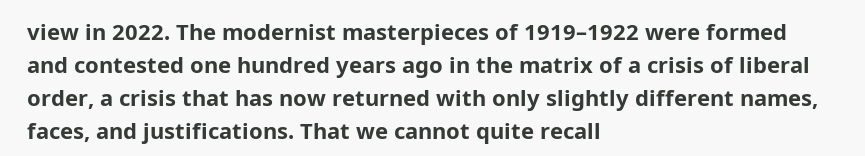view in 2022. The modernist masterpieces of 1919–1922 were formed and contested one hundred years ago in the matrix of a crisis of liberal order, a crisis that has now returned with only slightly different names, faces, and justifications. That we cannot quite recall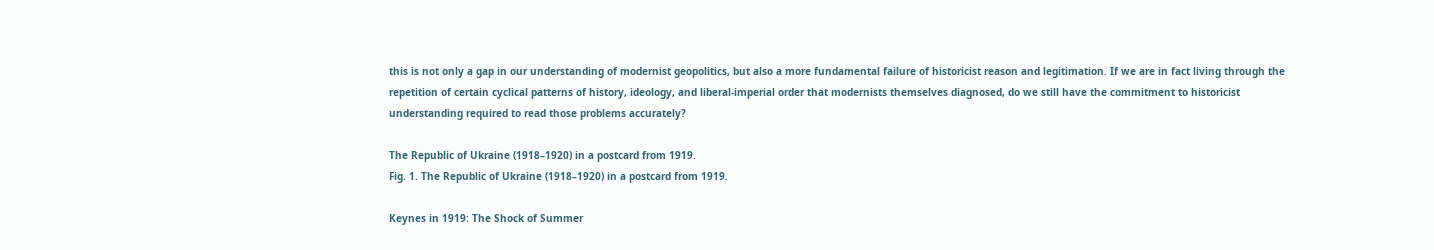this is not only a gap in our understanding of modernist geopolitics, but also a more fundamental failure of historicist reason and legitimation. If we are in fact living through the repetition of certain cyclical patterns of history, ideology, and liberal-imperial order that modernists themselves diagnosed, do we still have the commitment to historicist understanding required to read those problems accurately?

The Republic of Ukraine (1918–1920) in a postcard from 1919.
Fig. 1. The Republic of Ukraine (1918–1920) in a postcard from 1919.

Keynes in 1919: The Shock of Summer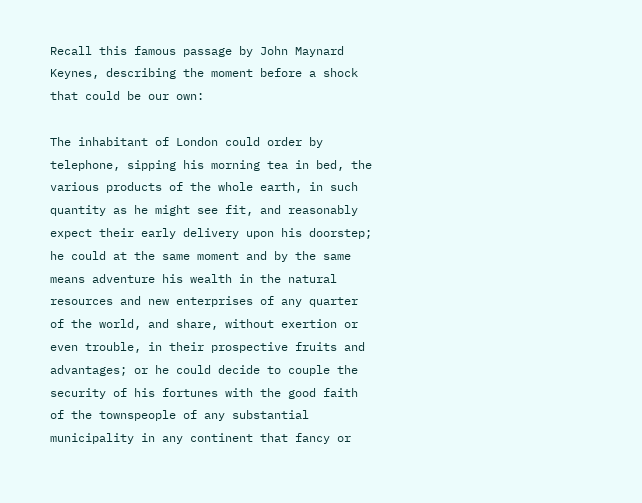Recall this famous passage by John Maynard Keynes, describing the moment before a shock that could be our own:

The inhabitant of London could order by telephone, sipping his morning tea in bed, the various products of the whole earth, in such quantity as he might see fit, and reasonably expect their early delivery upon his doorstep; he could at the same moment and by the same means adventure his wealth in the natural resources and new enterprises of any quarter of the world, and share, without exertion or even trouble, in their prospective fruits and advantages; or he could decide to couple the security of his fortunes with the good faith of the townspeople of any substantial municipality in any continent that fancy or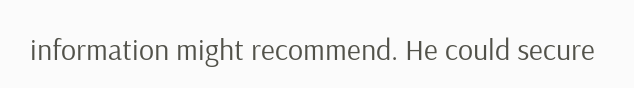information might recommend. He could secure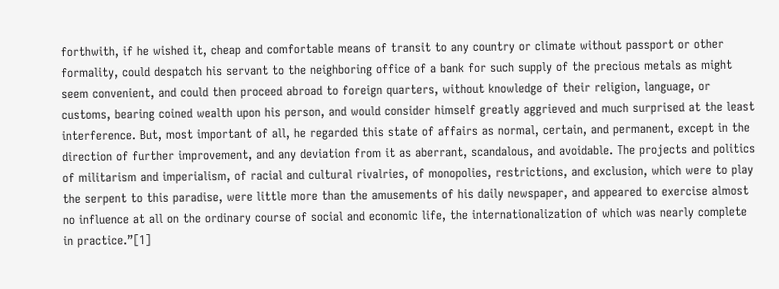forthwith, if he wished it, cheap and comfortable means of transit to any country or climate without passport or other formality, could despatch his servant to the neighboring office of a bank for such supply of the precious metals as might seem convenient, and could then proceed abroad to foreign quarters, without knowledge of their religion, language, or customs, bearing coined wealth upon his person, and would consider himself greatly aggrieved and much surprised at the least interference. But, most important of all, he regarded this state of affairs as normal, certain, and permanent, except in the direction of further improvement, and any deviation from it as aberrant, scandalous, and avoidable. The projects and politics of militarism and imperialism, of racial and cultural rivalries, of monopolies, restrictions, and exclusion, which were to play the serpent to this paradise, were little more than the amusements of his daily newspaper, and appeared to exercise almost no influence at all on the ordinary course of social and economic life, the internationalization of which was nearly complete in practice.”[1]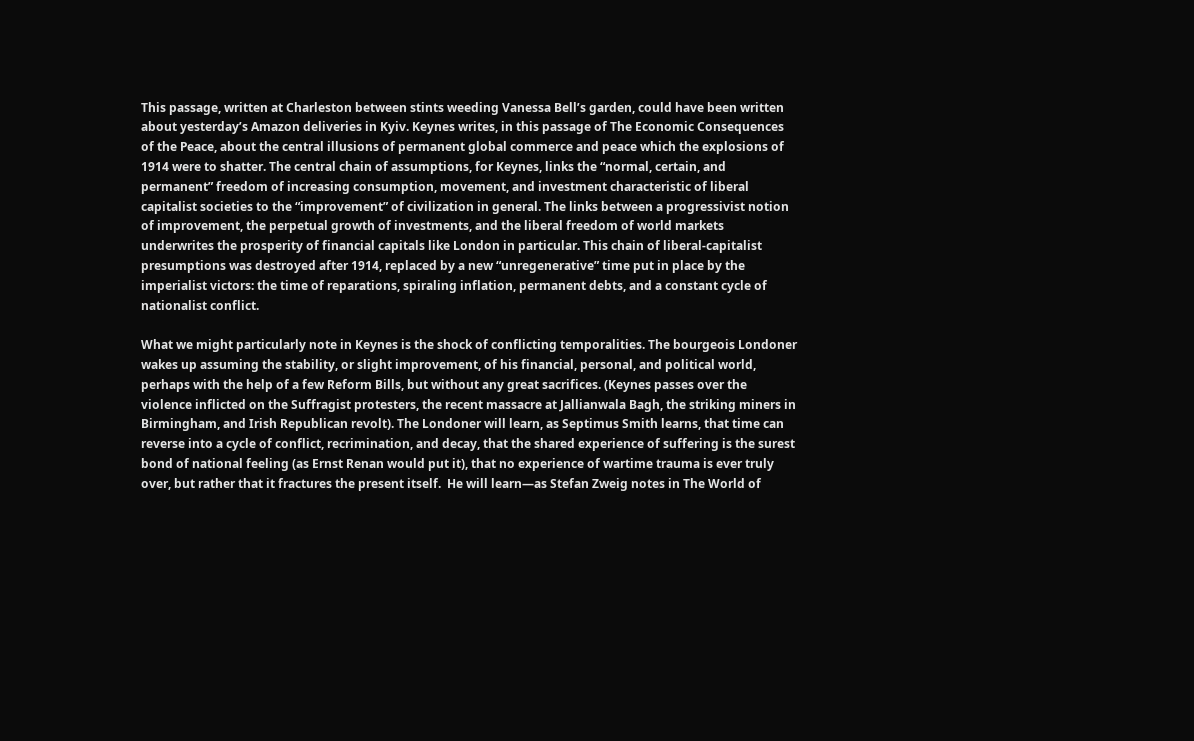This passage, written at Charleston between stints weeding Vanessa Bell’s garden, could have been written about yesterday’s Amazon deliveries in Kyiv. Keynes writes, in this passage of The Economic Consequences of the Peace, about the central illusions of permanent global commerce and peace which the explosions of 1914 were to shatter. The central chain of assumptions, for Keynes, links the “normal, certain, and permanent” freedom of increasing consumption, movement, and investment characteristic of liberal capitalist societies to the “improvement” of civilization in general. The links between a progressivist notion of improvement, the perpetual growth of investments, and the liberal freedom of world markets underwrites the prosperity of financial capitals like London in particular. This chain of liberal-capitalist presumptions was destroyed after 1914, replaced by a new “unregenerative” time put in place by the imperialist victors: the time of reparations, spiraling inflation, permanent debts, and a constant cycle of nationalist conflict.

What we might particularly note in Keynes is the shock of conflicting temporalities. The bourgeois Londoner wakes up assuming the stability, or slight improvement, of his financial, personal, and political world, perhaps with the help of a few Reform Bills, but without any great sacrifices. (Keynes passes over the violence inflicted on the Suffragist protesters, the recent massacre at Jallianwala Bagh, the striking miners in Birmingham, and Irish Republican revolt). The Londoner will learn, as Septimus Smith learns, that time can reverse into a cycle of conflict, recrimination, and decay, that the shared experience of suffering is the surest bond of national feeling (as Ernst Renan would put it), that no experience of wartime trauma is ever truly over, but rather that it fractures the present itself.  He will learn—as Stefan Zweig notes in The World of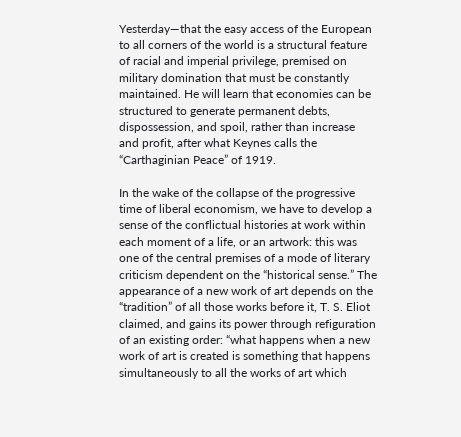Yesterday—that the easy access of the European to all corners of the world is a structural feature of racial and imperial privilege, premised on military domination that must be constantly maintained. He will learn that economies can be structured to generate permanent debts, dispossession, and spoil, rather than increase and profit, after what Keynes calls the “Carthaginian Peace” of 1919.

In the wake of the collapse of the progressive time of liberal economism, we have to develop a sense of the conflictual histories at work within each moment of a life, or an artwork: this was one of the central premises of a mode of literary criticism dependent on the “historical sense.” The appearance of a new work of art depends on the “tradition” of all those works before it, T. S. Eliot claimed, and gains its power through refiguration of an existing order: “what happens when a new work of art is created is something that happens simultaneously to all the works of art which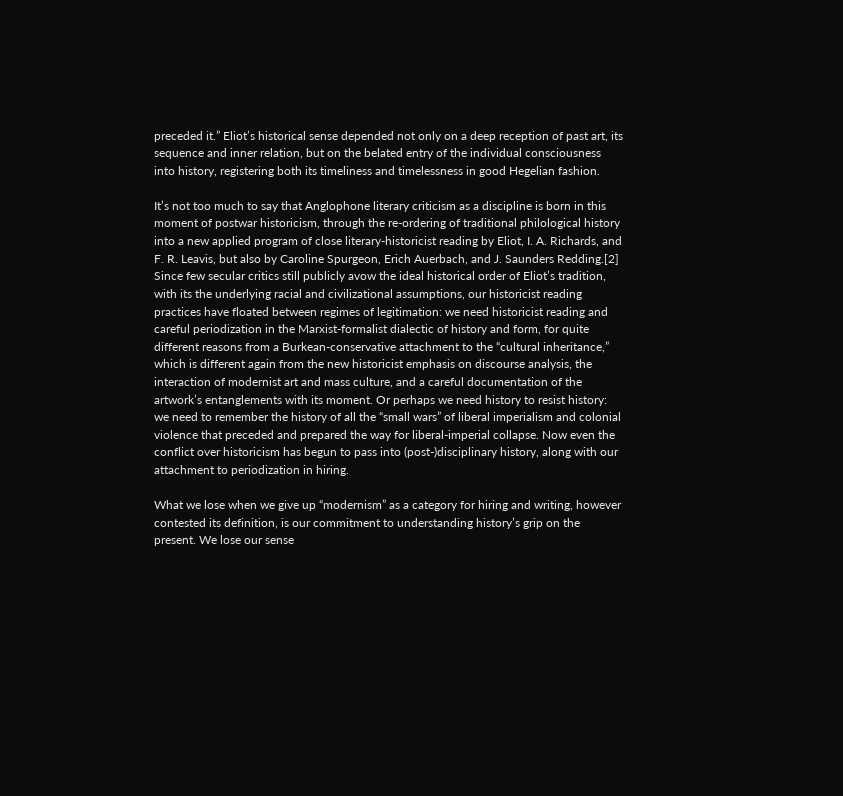preceded it.” Eliot’s historical sense depended not only on a deep reception of past art, its sequence and inner relation, but on the belated entry of the individual consciousness into history, registering both its timeliness and timelessness in good Hegelian fashion.

It’s not too much to say that Anglophone literary criticism as a discipline is born in this moment of postwar historicism, through the re-ordering of traditional philological history into a new applied program of close literary-historicist reading by Eliot, I. A. Richards, and F. R. Leavis, but also by Caroline Spurgeon, Erich Auerbach, and J. Saunders Redding.[2] Since few secular critics still publicly avow the ideal historical order of Eliot’s tradition, with its the underlying racial and civilizational assumptions, our historicist reading practices have floated between regimes of legitimation: we need historicist reading and careful periodization in the Marxist-formalist dialectic of history and form, for quite different reasons from a Burkean-conservative attachment to the “cultural inheritance,” which is different again from the new historicist emphasis on discourse analysis, the interaction of modernist art and mass culture, and a careful documentation of the artwork’s entanglements with its moment. Or perhaps we need history to resist history: we need to remember the history of all the “small wars” of liberal imperialism and colonial violence that preceded and prepared the way for liberal-imperial collapse. Now even the conflict over historicism has begun to pass into (post-)disciplinary history, along with our attachment to periodization in hiring.

What we lose when we give up “modernism” as a category for hiring and writing, however contested its definition, is our commitment to understanding history’s grip on the present. We lose our sense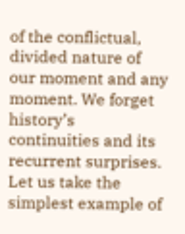of the conflictual, divided nature of our moment and any moment. We forget history’s continuities and its recurrent surprises. Let us take the simplest example of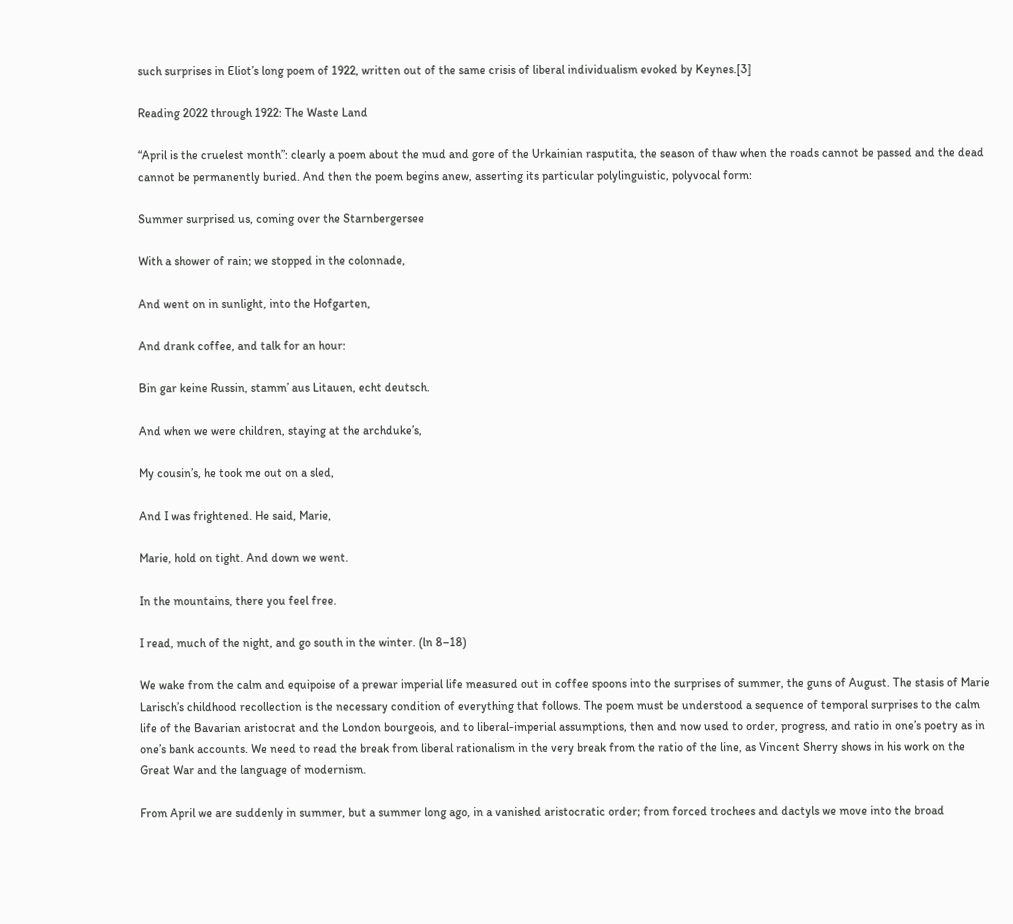such surprises in Eliot’s long poem of 1922, written out of the same crisis of liberal individualism evoked by Keynes.[3]

Reading 2022 through 1922: The Waste Land

“April is the cruelest month”: clearly a poem about the mud and gore of the Urkainian rasputita, the season of thaw when the roads cannot be passed and the dead cannot be permanently buried. And then the poem begins anew, asserting its particular polylinguistic, polyvocal form:

Summer surprised us, coming over the Starnbergersee

With a shower of rain; we stopped in the colonnade,

And went on in sunlight, into the Hofgarten,

And drank coffee, and talk for an hour:

Bin gar keine Russin, stamm’ aus Litauen, echt deutsch.

And when we were children, staying at the archduke’s,

My cousin’s, he took me out on a sled,

And I was frightened. He said, Marie,

Marie, hold on tight. And down we went.

In the mountains, there you feel free.

I read, much of the night, and go south in the winter. (ln 8–18)

We wake from the calm and equipoise of a prewar imperial life measured out in coffee spoons into the surprises of summer, the guns of August. The stasis of Marie Larisch’s childhood recollection is the necessary condition of everything that follows. The poem must be understood a sequence of temporal surprises to the calm life of the Bavarian aristocrat and the London bourgeois, and to liberal-imperial assumptions, then and now used to order, progress, and ratio in one’s poetry as in one’s bank accounts. We need to read the break from liberal rationalism in the very break from the ratio of the line, as Vincent Sherry shows in his work on the Great War and the language of modernism.

From April we are suddenly in summer, but a summer long ago, in a vanished aristocratic order; from forced trochees and dactyls we move into the broad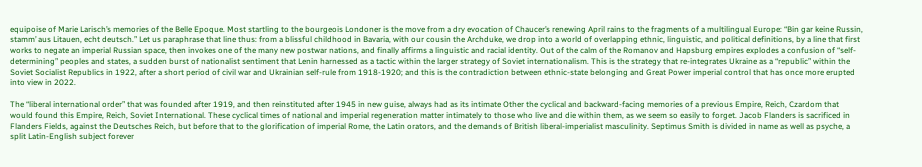equipoise of Marie Larisch’s memories of the Belle Epoque. Most startling to the bourgeois Londoner is the move from a dry evocation of Chaucer’s renewing April rains to the fragments of a multilingual Europe: “Bin gar keine Russin, stamm’ aus Litauen, echt deutsch.” Let us paraphrase that line thus: from a blissful childhood in Bavaria, with our cousin the Archduke, we drop into a world of overlapping ethnic, linguistic, and political definitions, by a line that first works to negate an imperial Russian space, then invokes one of the many new postwar nations, and finally affirms a linguistic and racial identity. Out of the calm of the Romanov and Hapsburg empires explodes a confusion of “self-determining” peoples and states, a sudden burst of nationalist sentiment that Lenin harnessed as a tactic within the larger strategy of Soviet internationalism. This is the strategy that re-integrates Ukraine as a “republic” within the Soviet Socialist Republics in 1922, after a short period of civil war and Ukrainian self-rule from 1918-1920; and this is the contradiction between ethnic-state belonging and Great Power imperial control that has once more erupted into view in 2022.

The “liberal international order” that was founded after 1919, and then reinstituted after 1945 in new guise, always had as its intimate Other the cyclical and backward-facing memories of a previous Empire, Reich, Czardom that would found this Empire, Reich, Soviet International. These cyclical times of national and imperial regeneration matter intimately to those who live and die within them, as we seem so easily to forget. Jacob Flanders is sacrificed in Flanders Fields, against the Deutsches Reich, but before that to the glorification of imperial Rome, the Latin orators, and the demands of British liberal-imperialist masculinity. Septimus Smith is divided in name as well as psyche, a split Latin-English subject forever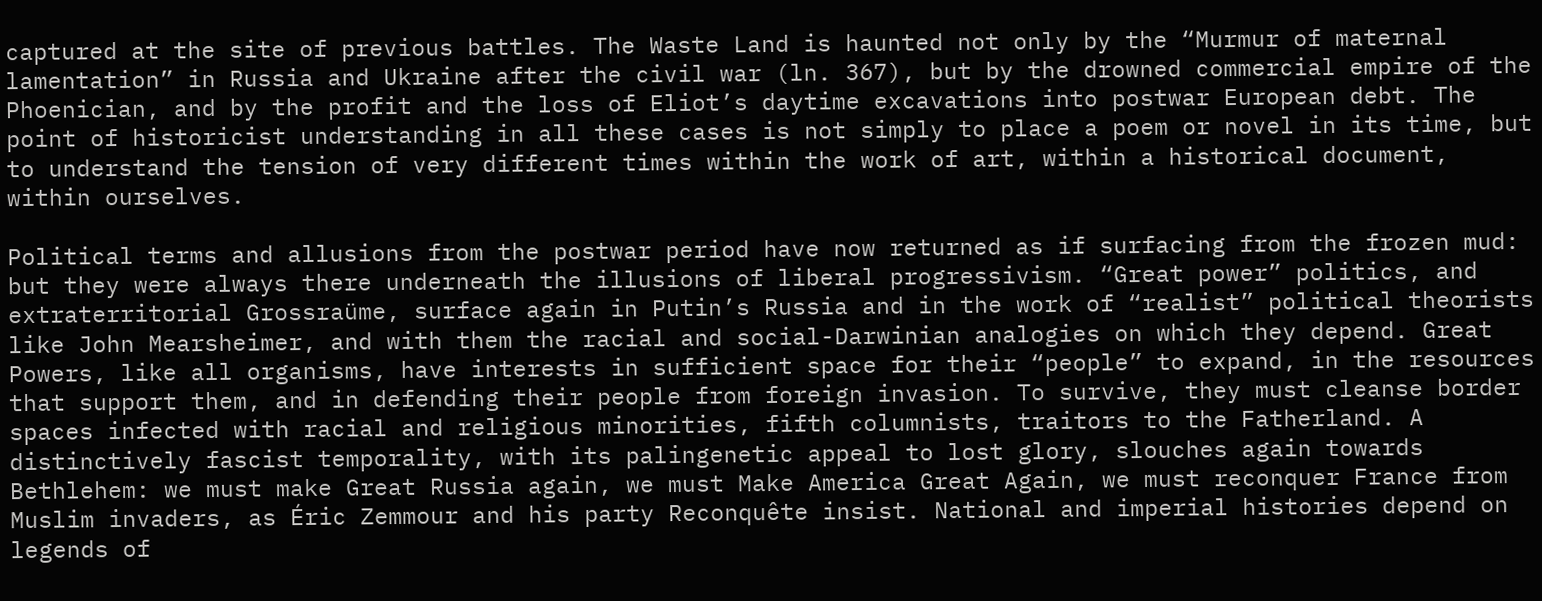captured at the site of previous battles. The Waste Land is haunted not only by the “Murmur of maternal lamentation” in Russia and Ukraine after the civil war (ln. 367), but by the drowned commercial empire of the Phoenician, and by the profit and the loss of Eliot’s daytime excavations into postwar European debt. The point of historicist understanding in all these cases is not simply to place a poem or novel in its time, but to understand the tension of very different times within the work of art, within a historical document, within ourselves.

Political terms and allusions from the postwar period have now returned as if surfacing from the frozen mud: but they were always there underneath the illusions of liberal progressivism. “Great power” politics, and extraterritorial Grossraüme, surface again in Putin’s Russia and in the work of “realist” political theorists like John Mearsheimer, and with them the racial and social-Darwinian analogies on which they depend. Great Powers, like all organisms, have interests in sufficient space for their “people” to expand, in the resources that support them, and in defending their people from foreign invasion. To survive, they must cleanse border spaces infected with racial and religious minorities, fifth columnists, traitors to the Fatherland. A distinctively fascist temporality, with its palingenetic appeal to lost glory, slouches again towards Bethlehem: we must make Great Russia again, we must Make America Great Again, we must reconquer France from Muslim invaders, as Éric Zemmour and his party Reconquête insist. National and imperial histories depend on legends of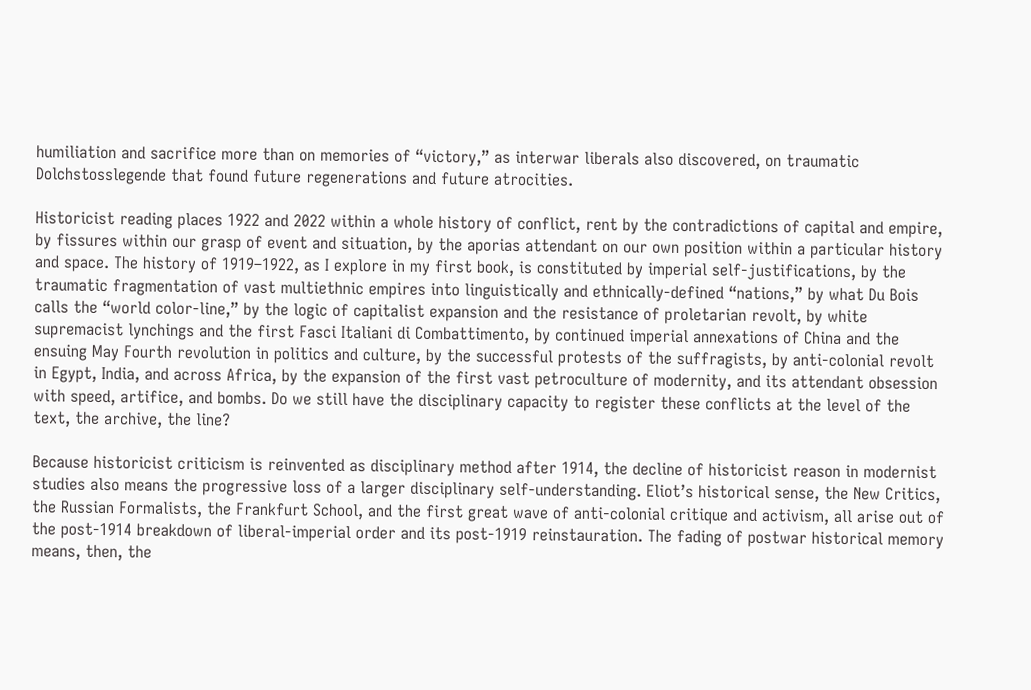humiliation and sacrifice more than on memories of “victory,” as interwar liberals also discovered, on traumatic Dolchstosslegende that found future regenerations and future atrocities.

Historicist reading places 1922 and 2022 within a whole history of conflict, rent by the contradictions of capital and empire, by fissures within our grasp of event and situation, by the aporias attendant on our own position within a particular history and space. The history of 1919–1922, as I explore in my first book, is constituted by imperial self-justifications, by the traumatic fragmentation of vast multiethnic empires into linguistically and ethnically-defined “nations,” by what Du Bois calls the “world color-line,” by the logic of capitalist expansion and the resistance of proletarian revolt, by white supremacist lynchings and the first Fasci Italiani di Combattimento, by continued imperial annexations of China and the ensuing May Fourth revolution in politics and culture, by the successful protests of the suffragists, by anti-colonial revolt in Egypt, India, and across Africa, by the expansion of the first vast petroculture of modernity, and its attendant obsession with speed, artifice, and bombs. Do we still have the disciplinary capacity to register these conflicts at the level of the text, the archive, the line?

Because historicist criticism is reinvented as disciplinary method after 1914, the decline of historicist reason in modernist studies also means the progressive loss of a larger disciplinary self-understanding. Eliot’s historical sense, the New Critics, the Russian Formalists, the Frankfurt School, and the first great wave of anti-colonial critique and activism, all arise out of the post-1914 breakdown of liberal-imperial order and its post-1919 reinstauration. The fading of postwar historical memory means, then, the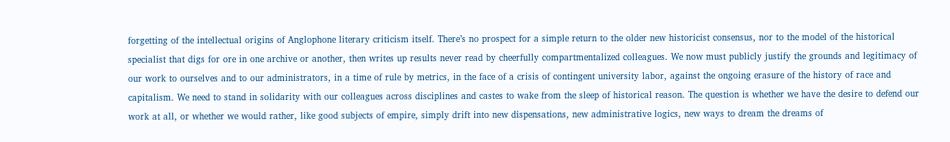forgetting of the intellectual origins of Anglophone literary criticism itself. There’s no prospect for a simple return to the older new historicist consensus, nor to the model of the historical specialist that digs for ore in one archive or another, then writes up results never read by cheerfully compartmentalized colleagues. We now must publicly justify the grounds and legitimacy of our work to ourselves and to our administrators, in a time of rule by metrics, in the face of a crisis of contingent university labor, against the ongoing erasure of the history of race and capitalism. We need to stand in solidarity with our colleagues across disciplines and castes to wake from the sleep of historical reason. The question is whether we have the desire to defend our work at all, or whether we would rather, like good subjects of empire, simply drift into new dispensations, new administrative logics, new ways to dream the dreams of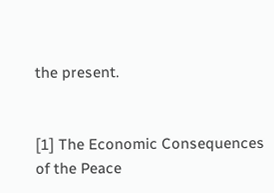the present.


[1] The Economic Consequences of the Peace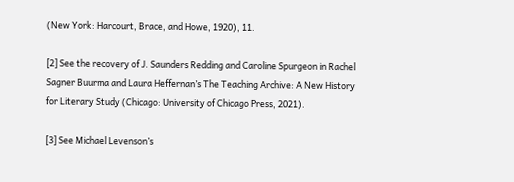(New York: Harcourt, Brace, and Howe, 1920), 11.

[2] See the recovery of J. Saunders Redding and Caroline Spurgeon in Rachel Sagner Buurma and Laura Heffernan’s The Teaching Archive: A New History for Literary Study (Chicago: University of Chicago Press, 2021).

[3] See Michael Levenson’s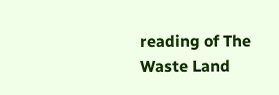reading of The Waste Land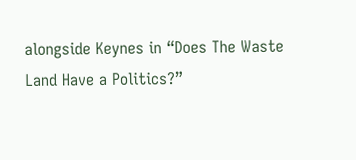alongside Keynes in “Does The Waste Land Have a Politics?”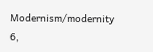Modernism/modernity 6,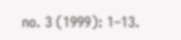no. 3 (1999): 1–13.